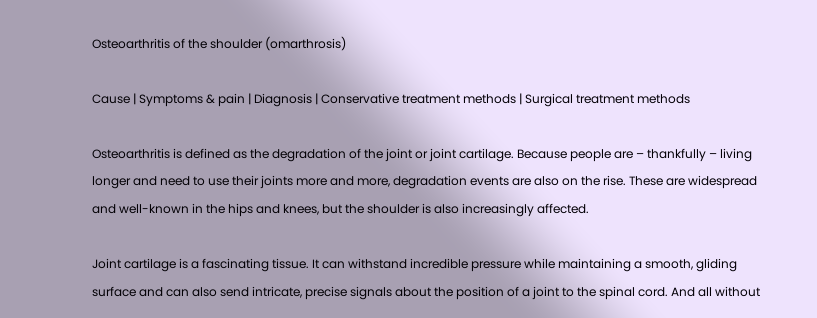Osteoarthritis of the shoulder (omarthrosis)

Cause | Symptoms & pain | Diagnosis | Conservative treatment methods | Surgical treatment methods

Osteoarthritis is defined as the degradation of the joint or joint cartilage. Because people are – thankfully – living longer and need to use their joints more and more, degradation events are also on the rise. These are widespread and well-known in the hips and knees, but the shoulder is also increasingly affected.

Joint cartilage is a fascinating tissue. It can withstand incredible pressure while maintaining a smooth, gliding surface and can also send intricate, precise signals about the position of a joint to the spinal cord. And all without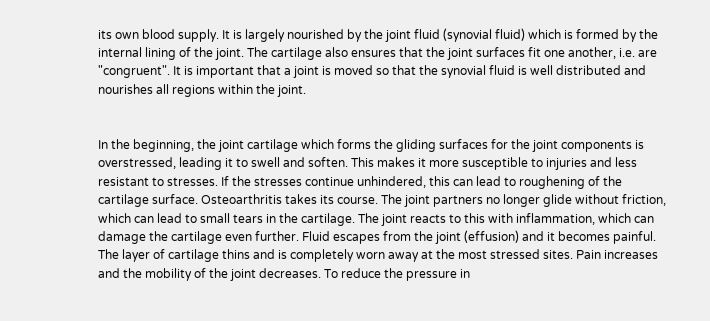its own blood supply. It is largely nourished by the joint fluid (synovial fluid) which is formed by the internal lining of the joint. The cartilage also ensures that the joint surfaces fit one another, i.e. are "congruent". It is important that a joint is moved so that the synovial fluid is well distributed and nourishes all regions within the joint.


In the beginning, the joint cartilage which forms the gliding surfaces for the joint components is overstressed, leading it to swell and soften. This makes it more susceptible to injuries and less resistant to stresses. If the stresses continue unhindered, this can lead to roughening of the cartilage surface. Osteoarthritis takes its course. The joint partners no longer glide without friction, which can lead to small tears in the cartilage. The joint reacts to this with inflammation, which can damage the cartilage even further. Fluid escapes from the joint (effusion) and it becomes painful. The layer of cartilage thins and is completely worn away at the most stressed sites. Pain increases and the mobility of the joint decreases. To reduce the pressure in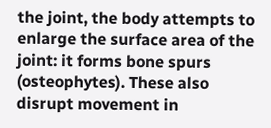the joint, the body attempts to enlarge the surface area of the joint: it forms bone spurs (osteophytes). These also disrupt movement in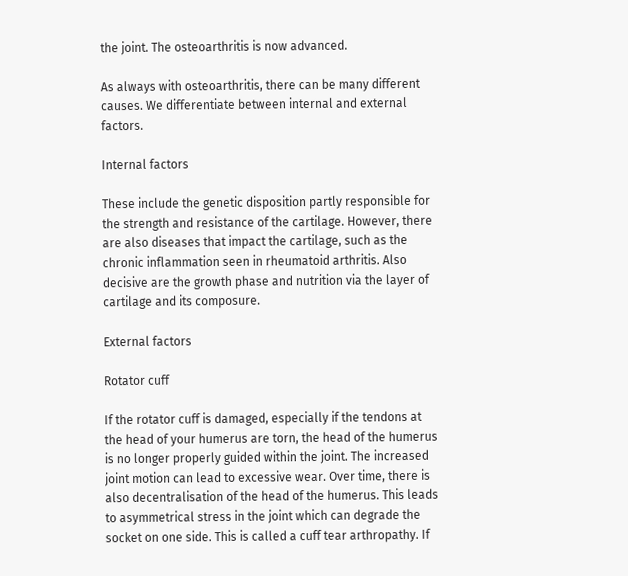the joint. The osteoarthritis is now advanced.

As always with osteoarthritis, there can be many different causes. We differentiate between internal and external factors.

Internal factors

These include the genetic disposition partly responsible for the strength and resistance of the cartilage. However, there are also diseases that impact the cartilage, such as the chronic inflammation seen in rheumatoid arthritis. Also decisive are the growth phase and nutrition via the layer of cartilage and its composure.

External factors

Rotator cuff

If the rotator cuff is damaged, especially if the tendons at the head of your humerus are torn, the head of the humerus is no longer properly guided within the joint. The increased joint motion can lead to excessive wear. Over time, there is also decentralisation of the head of the humerus. This leads to asymmetrical stress in the joint which can degrade the socket on one side. This is called a cuff tear arthropathy. If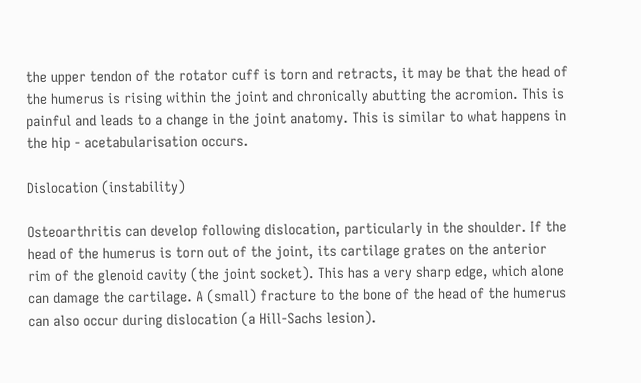the upper tendon of the rotator cuff is torn and retracts, it may be that the head of the humerus is rising within the joint and chronically abutting the acromion. This is painful and leads to a change in the joint anatomy. This is similar to what happens in the hip - acetabularisation occurs.

Dislocation (instability)

Osteoarthritis can develop following dislocation, particularly in the shoulder. If the head of the humerus is torn out of the joint, its cartilage grates on the anterior rim of the glenoid cavity (the joint socket). This has a very sharp edge, which alone can damage the cartilage. A (small) fracture to the bone of the head of the humerus can also occur during dislocation (a Hill-Sachs lesion).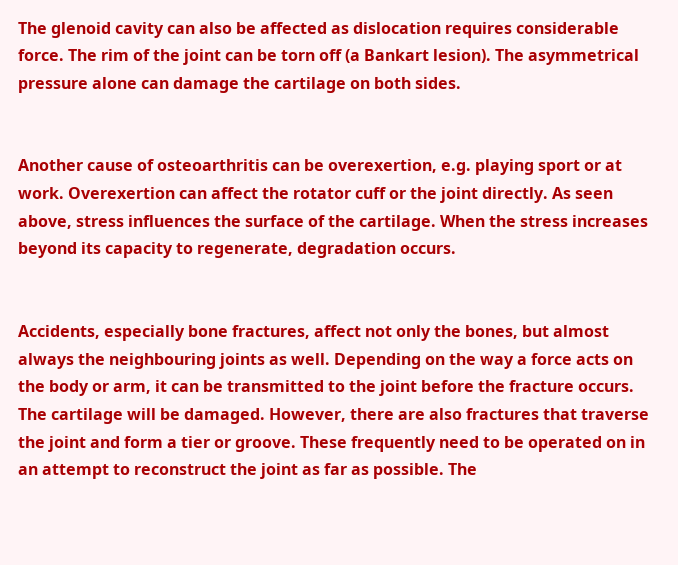The glenoid cavity can also be affected as dislocation requires considerable force. The rim of the joint can be torn off (a Bankart lesion). The asymmetrical pressure alone can damage the cartilage on both sides.


Another cause of osteoarthritis can be overexertion, e.g. playing sport or at work. Overexertion can affect the rotator cuff or the joint directly. As seen above, stress influences the surface of the cartilage. When the stress increases beyond its capacity to regenerate, degradation occurs.


Accidents, especially bone fractures, affect not only the bones, but almost always the neighbouring joints as well. Depending on the way a force acts on the body or arm, it can be transmitted to the joint before the fracture occurs. The cartilage will be damaged. However, there are also fractures that traverse the joint and form a tier or groove. These frequently need to be operated on in an attempt to reconstruct the joint as far as possible. The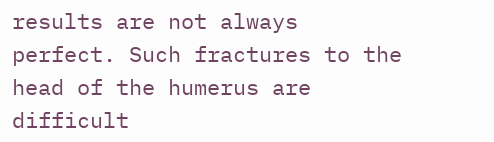results are not always perfect. Such fractures to the head of the humerus are difficult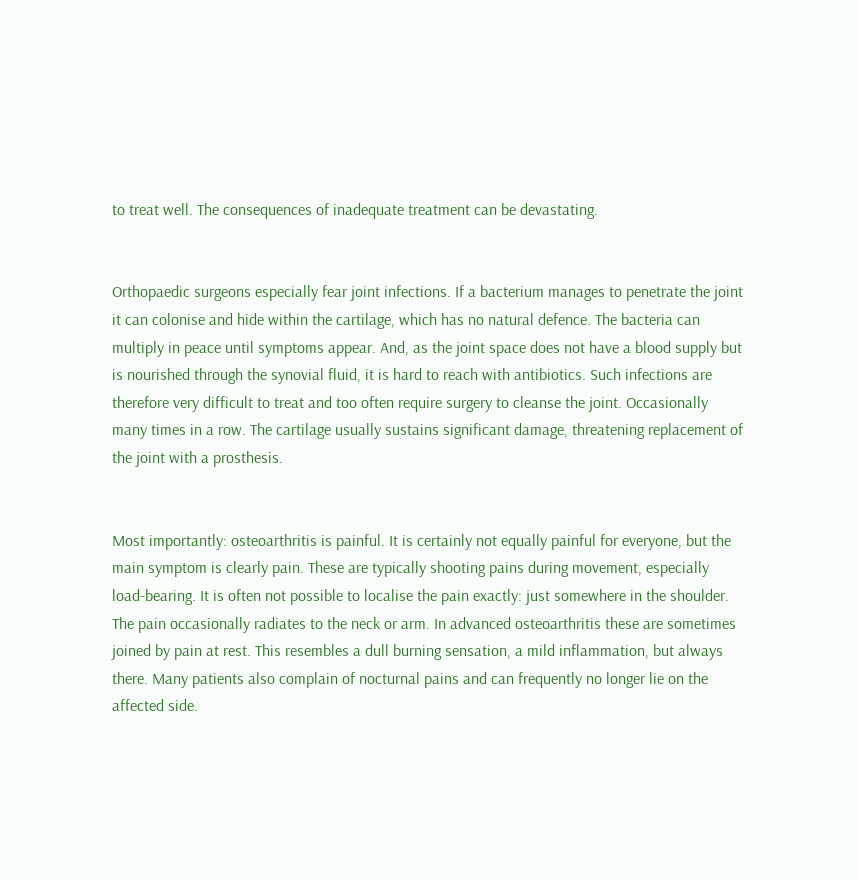to treat well. The consequences of inadequate treatment can be devastating.


Orthopaedic surgeons especially fear joint infections. If a bacterium manages to penetrate the joint it can colonise and hide within the cartilage, which has no natural defence. The bacteria can multiply in peace until symptoms appear. And, as the joint space does not have a blood supply but is nourished through the synovial fluid, it is hard to reach with antibiotics. Such infections are therefore very difficult to treat and too often require surgery to cleanse the joint. Occasionally many times in a row. The cartilage usually sustains significant damage, threatening replacement of the joint with a prosthesis.


Most importantly: osteoarthritis is painful. It is certainly not equally painful for everyone, but the main symptom is clearly pain. These are typically shooting pains during movement, especially load-bearing. It is often not possible to localise the pain exactly: just somewhere in the shoulder. The pain occasionally radiates to the neck or arm. In advanced osteoarthritis these are sometimes joined by pain at rest. This resembles a dull burning sensation, a mild inflammation, but always there. Many patients also complain of nocturnal pains and can frequently no longer lie on the affected side.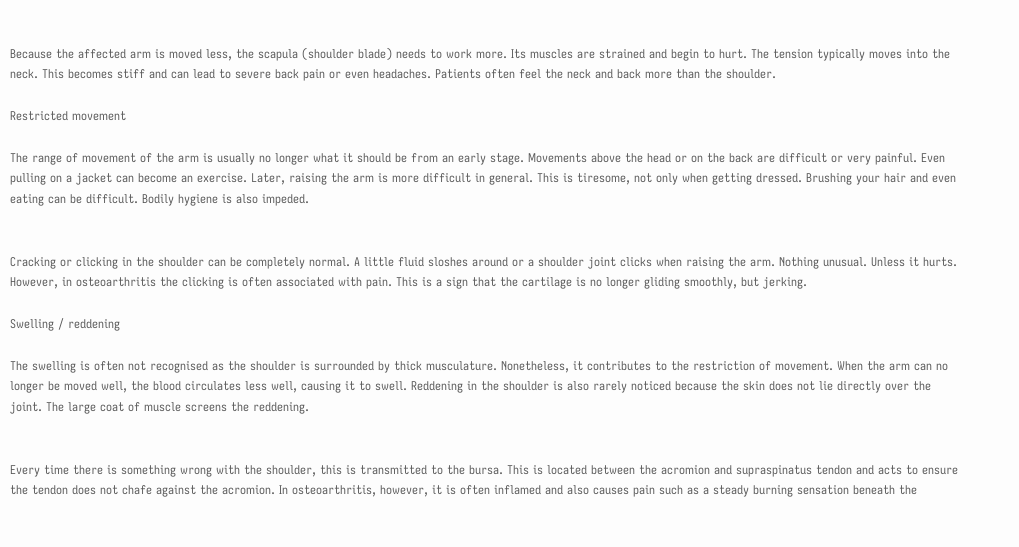Because the affected arm is moved less, the scapula (shoulder blade) needs to work more. Its muscles are strained and begin to hurt. The tension typically moves into the neck. This becomes stiff and can lead to severe back pain or even headaches. Patients often feel the neck and back more than the shoulder.

Restricted movement

The range of movement of the arm is usually no longer what it should be from an early stage. Movements above the head or on the back are difficult or very painful. Even pulling on a jacket can become an exercise. Later, raising the arm is more difficult in general. This is tiresome, not only when getting dressed. Brushing your hair and even eating can be difficult. Bodily hygiene is also impeded.


Cracking or clicking in the shoulder can be completely normal. A little fluid sloshes around or a shoulder joint clicks when raising the arm. Nothing unusual. Unless it hurts. However, in osteoarthritis the clicking is often associated with pain. This is a sign that the cartilage is no longer gliding smoothly, but jerking.

Swelling / reddening

The swelling is often not recognised as the shoulder is surrounded by thick musculature. Nonetheless, it contributes to the restriction of movement. When the arm can no longer be moved well, the blood circulates less well, causing it to swell. Reddening in the shoulder is also rarely noticed because the skin does not lie directly over the joint. The large coat of muscle screens the reddening.


Every time there is something wrong with the shoulder, this is transmitted to the bursa. This is located between the acromion and supraspinatus tendon and acts to ensure the tendon does not chafe against the acromion. In osteoarthritis, however, it is often inflamed and also causes pain such as a steady burning sensation beneath the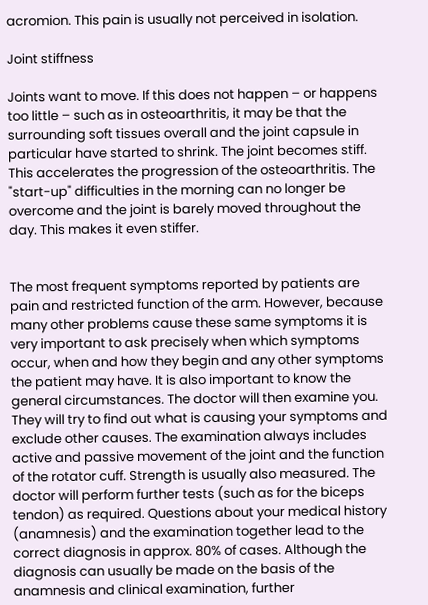acromion. This pain is usually not perceived in isolation.

Joint stiffness

Joints want to move. If this does not happen – or happens too little – such as in osteoarthritis, it may be that the surrounding soft tissues overall and the joint capsule in particular have started to shrink. The joint becomes stiff. This accelerates the progression of the osteoarthritis. The "start-up" difficulties in the morning can no longer be overcome and the joint is barely moved throughout the day. This makes it even stiffer.


The most frequent symptoms reported by patients are pain and restricted function of the arm. However, because many other problems cause these same symptoms it is very important to ask precisely when which symptoms occur, when and how they begin and any other symptoms the patient may have. It is also important to know the general circumstances. The doctor will then examine you. They will try to find out what is causing your symptoms and exclude other causes. The examination always includes active and passive movement of the joint and the function of the rotator cuff. Strength is usually also measured. The doctor will perform further tests (such as for the biceps tendon) as required. Questions about your medical history (anamnesis) and the examination together lead to the correct diagnosis in approx. 80% of cases. Although the diagnosis can usually be made on the basis of the anamnesis and clinical examination, further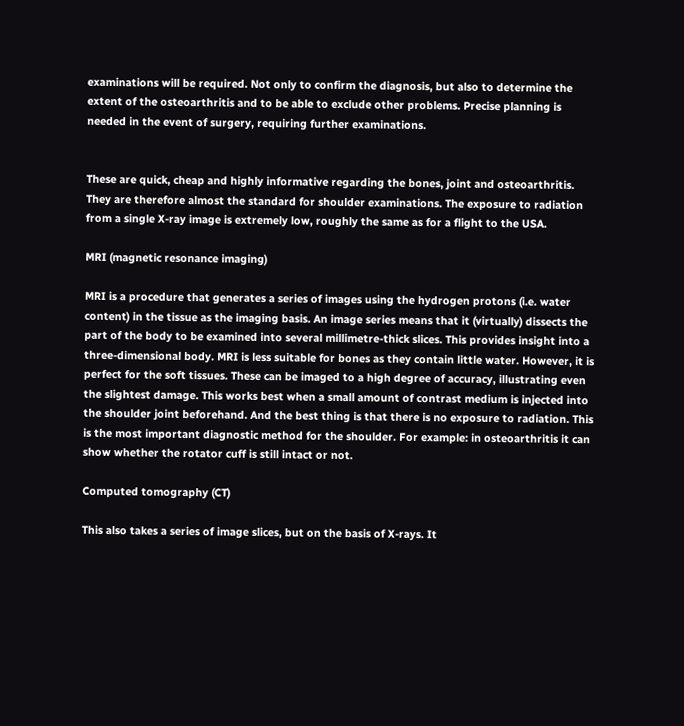examinations will be required. Not only to confirm the diagnosis, but also to determine the extent of the osteoarthritis and to be able to exclude other problems. Precise planning is needed in the event of surgery, requiring further examinations.


These are quick, cheap and highly informative regarding the bones, joint and osteoarthritis. They are therefore almost the standard for shoulder examinations. The exposure to radiation from a single X-ray image is extremely low, roughly the same as for a flight to the USA.

MRI (magnetic resonance imaging)

MRI is a procedure that generates a series of images using the hydrogen protons (i.e. water content) in the tissue as the imaging basis. An image series means that it (virtually) dissects the part of the body to be examined into several millimetre-thick slices. This provides insight into a three-dimensional body. MRI is less suitable for bones as they contain little water. However, it is perfect for the soft tissues. These can be imaged to a high degree of accuracy, illustrating even the slightest damage. This works best when a small amount of contrast medium is injected into the shoulder joint beforehand. And the best thing is that there is no exposure to radiation. This is the most important diagnostic method for the shoulder. For example: in osteoarthritis it can show whether the rotator cuff is still intact or not.

Computed tomography (CT)

This also takes a series of image slices, but on the basis of X-rays. It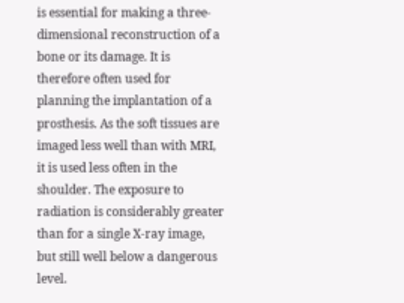is essential for making a three-dimensional reconstruction of a bone or its damage. It is therefore often used for planning the implantation of a prosthesis. As the soft tissues are imaged less well than with MRI, it is used less often in the shoulder. The exposure to radiation is considerably greater than for a single X-ray image, but still well below a dangerous level.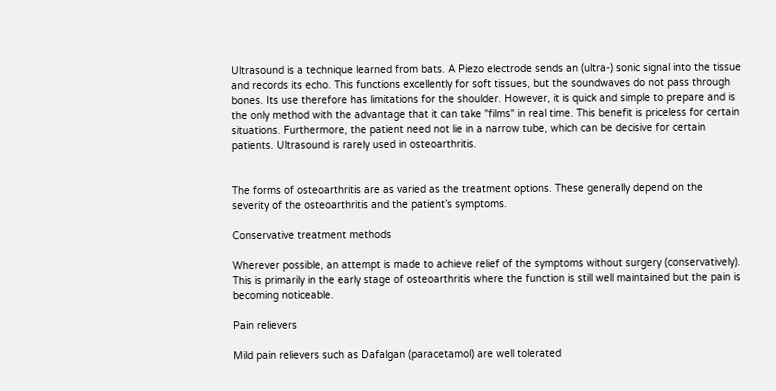Ultrasound is a technique learned from bats. A Piezo electrode sends an (ultra-) sonic signal into the tissue and records its echo. This functions excellently for soft tissues, but the soundwaves do not pass through bones. Its use therefore has limitations for the shoulder. However, it is quick and simple to prepare and is the only method with the advantage that it can take "films" in real time. This benefit is priceless for certain situations. Furthermore, the patient need not lie in a narrow tube, which can be decisive for certain patients. Ultrasound is rarely used in osteoarthritis.


The forms of osteoarthritis are as varied as the treatment options. These generally depend on the severity of the osteoarthritis and the patient’s symptoms.

Conservative treatment methods

Wherever possible, an attempt is made to achieve relief of the symptoms without surgery (conservatively). This is primarily in the early stage of osteoarthritis where the function is still well maintained but the pain is becoming noticeable.

Pain relievers

Mild pain relievers such as Dafalgan (paracetamol) are well tolerated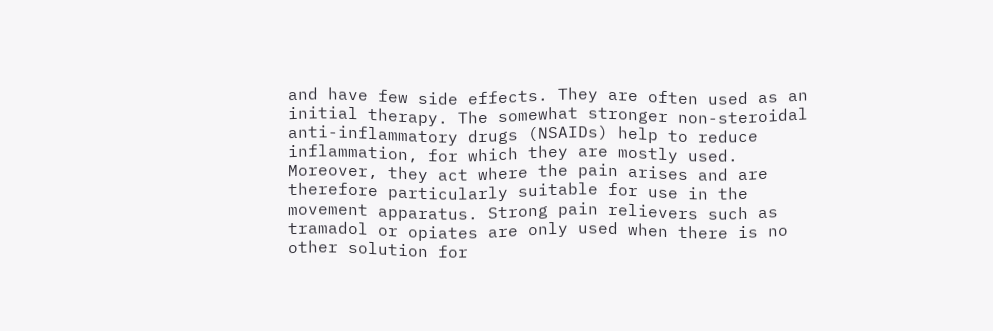and have few side effects. They are often used as an initial therapy. The somewhat stronger non-steroidal anti-inflammatory drugs (NSAIDs) help to reduce inflammation, for which they are mostly used. Moreover, they act where the pain arises and are therefore particularly suitable for use in the movement apparatus. Strong pain relievers such as tramadol or opiates are only used when there is no other solution for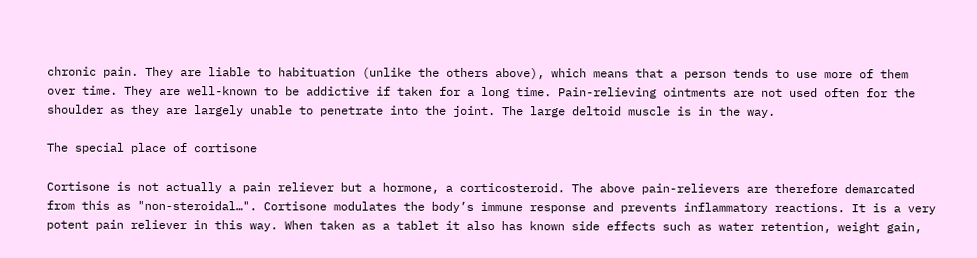chronic pain. They are liable to habituation (unlike the others above), which means that a person tends to use more of them over time. They are well-known to be addictive if taken for a long time. Pain-relieving ointments are not used often for the shoulder as they are largely unable to penetrate into the joint. The large deltoid muscle is in the way.

The special place of cortisone

Cortisone is not actually a pain reliever but a hormone, a corticosteroid. The above pain-relievers are therefore demarcated from this as "non-steroidal…". Cortisone modulates the body’s immune response and prevents inflammatory reactions. It is a very potent pain reliever in this way. When taken as a tablet it also has known side effects such as water retention, weight gain,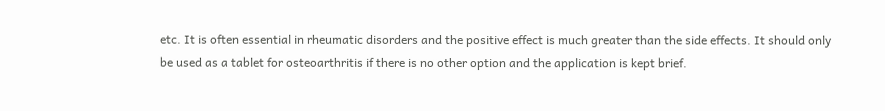etc. It is often essential in rheumatic disorders and the positive effect is much greater than the side effects. It should only be used as a tablet for osteoarthritis if there is no other option and the application is kept brief.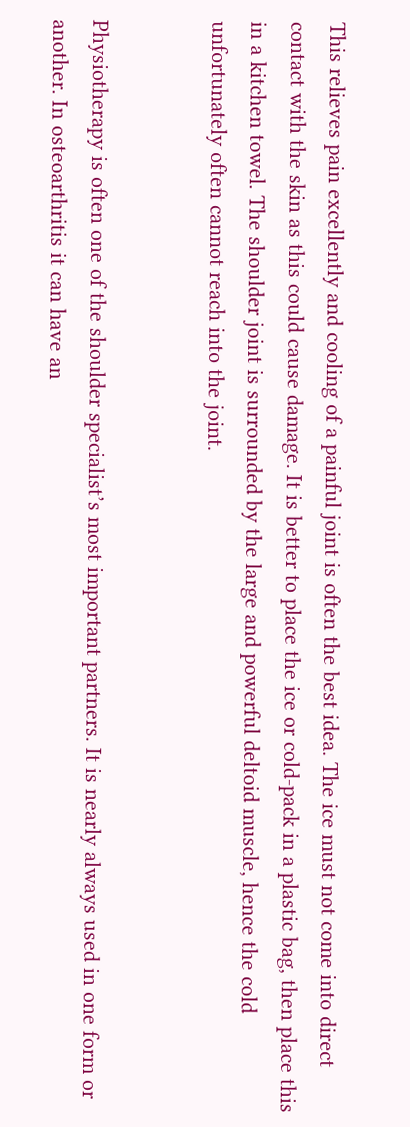This relieves pain excellently and cooling of a painful joint is often the best idea. The ice must not come into direct contact with the skin as this could cause damage. It is better to place the ice or cold-pack in a plastic bag, then place this in a kitchen towel. The shoulder joint is surrounded by the large and powerful deltoid muscle, hence the cold unfortunately often cannot reach into the joint.


Physiotherapy is often one of the shoulder specialist’s most important partners. It is nearly always used in one form or another. In osteoarthritis it can have an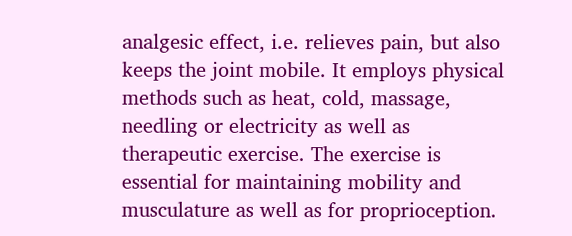analgesic effect, i.e. relieves pain, but also keeps the joint mobile. It employs physical methods such as heat, cold, massage, needling or electricity as well as therapeutic exercise. The exercise is essential for maintaining mobility and musculature as well as for proprioception.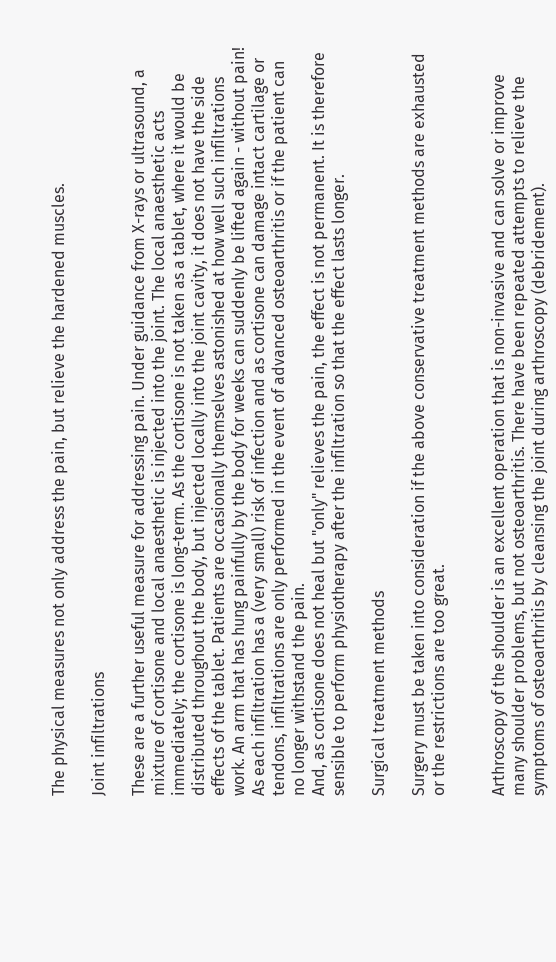The physical measures not only address the pain, but relieve the hardened muscles.

Joint infiltrations

These are a further useful measure for addressing pain. Under guidance from X-rays or ultrasound, a mixture of cortisone and local anaesthetic is injected into the joint. The local anaesthetic acts immediately; the cortisone is long-term. As the cortisone is not taken as a tablet, where it would be distributed throughout the body, but injected locally into the joint cavity, it does not have the side effects of the tablet. Patients are occasionally themselves astonished at how well such infiltrations work. An arm that has hung painfully by the body for weeks can suddenly be lifted again - without pain! As each infiltration has a (very small) risk of infection and as cortisone can damage intact cartilage or tendons, infiltrations are only performed in the event of advanced osteoarthritis or if the patient can no longer withstand the pain.
And, as cortisone does not heal but "only" relieves the pain, the effect is not permanent. It is therefore sensible to perform physiotherapy after the infiltration so that the effect lasts longer.

Surgical treatment methods

Surgery must be taken into consideration if the above conservative treatment methods are exhausted or the restrictions are too great.


Arthroscopy of the shoulder is an excellent operation that is non-invasive and can solve or improve many shoulder problems, but not osteoarthritis. There have been repeated attempts to relieve the symptoms of osteoarthritis by cleansing the joint during arthroscopy (debridement).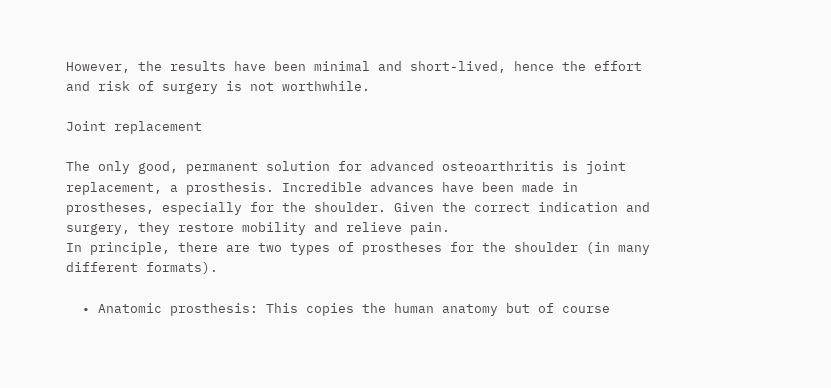However, the results have been minimal and short-lived, hence the effort and risk of surgery is not worthwhile.

Joint replacement

The only good, permanent solution for advanced osteoarthritis is joint replacement, a prosthesis. Incredible advances have been made in prostheses, especially for the shoulder. Given the correct indication and surgery, they restore mobility and relieve pain.
In principle, there are two types of prostheses for the shoulder (in many different formats).

  • Anatomic prosthesis: This copies the human anatomy but of course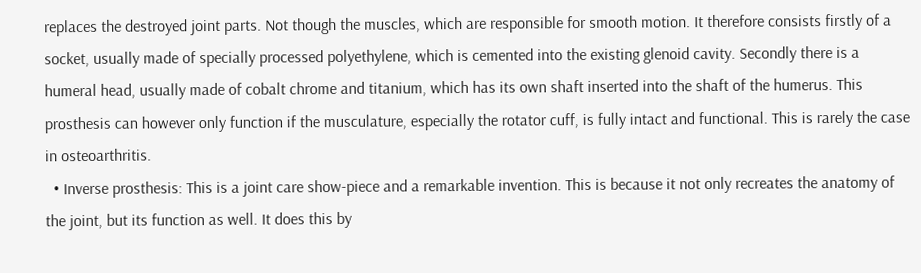replaces the destroyed joint parts. Not though the muscles, which are responsible for smooth motion. It therefore consists firstly of a socket, usually made of specially processed polyethylene, which is cemented into the existing glenoid cavity. Secondly there is a humeral head, usually made of cobalt chrome and titanium, which has its own shaft inserted into the shaft of the humerus. This prosthesis can however only function if the musculature, especially the rotator cuff, is fully intact and functional. This is rarely the case in osteoarthritis.
  • Inverse prosthesis: This is a joint care show-piece and a remarkable invention. This is because it not only recreates the anatomy of the joint, but its function as well. It does this by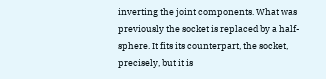inverting the joint components. What was previously the socket is replaced by a half-sphere. It fits its counterpart, the socket, precisely, but it is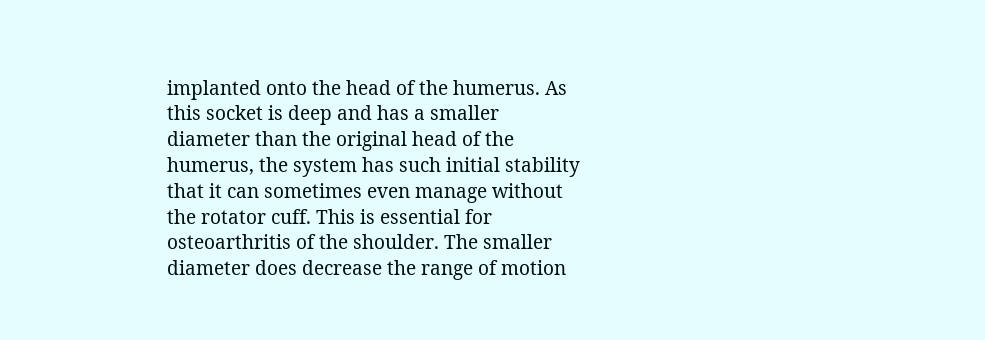implanted onto the head of the humerus. As this socket is deep and has a smaller diameter than the original head of the humerus, the system has such initial stability that it can sometimes even manage without the rotator cuff. This is essential for osteoarthritis of the shoulder. The smaller diameter does decrease the range of motion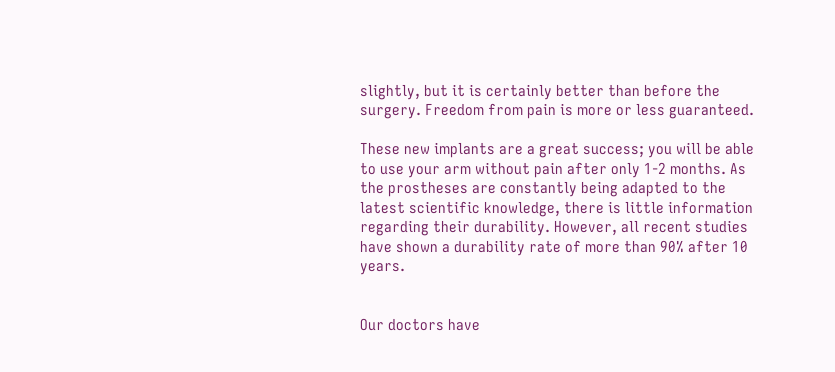slightly, but it is certainly better than before the surgery. Freedom from pain is more or less guaranteed.

These new implants are a great success; you will be able to use your arm without pain after only 1-2 months. As the prostheses are constantly being adapted to the latest scientific knowledge, there is little information regarding their durability. However, all recent studies have shown a durability rate of more than 90% after 10 years.


Our doctors have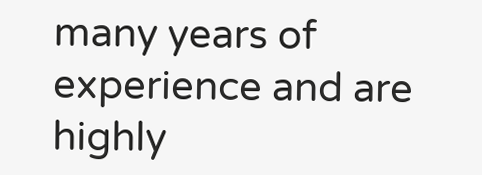many years of experience and are highly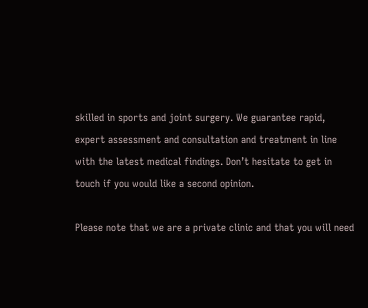skilled in sports and joint surgery. We guarantee rapid, expert assessment and consultation and treatment in line with the latest medical findings. Don’t hesitate to get in touch if you would like a second opinion.

Please note that we are a private clinic and that you will need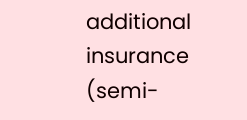additional insurance (semi-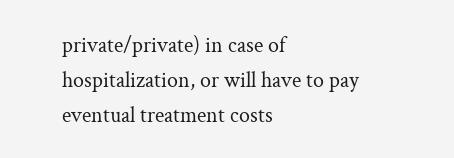private/private) in case of hospitalization, or will have to pay eventual treatment costs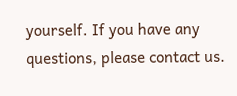yourself. If you have any questions, please contact us.